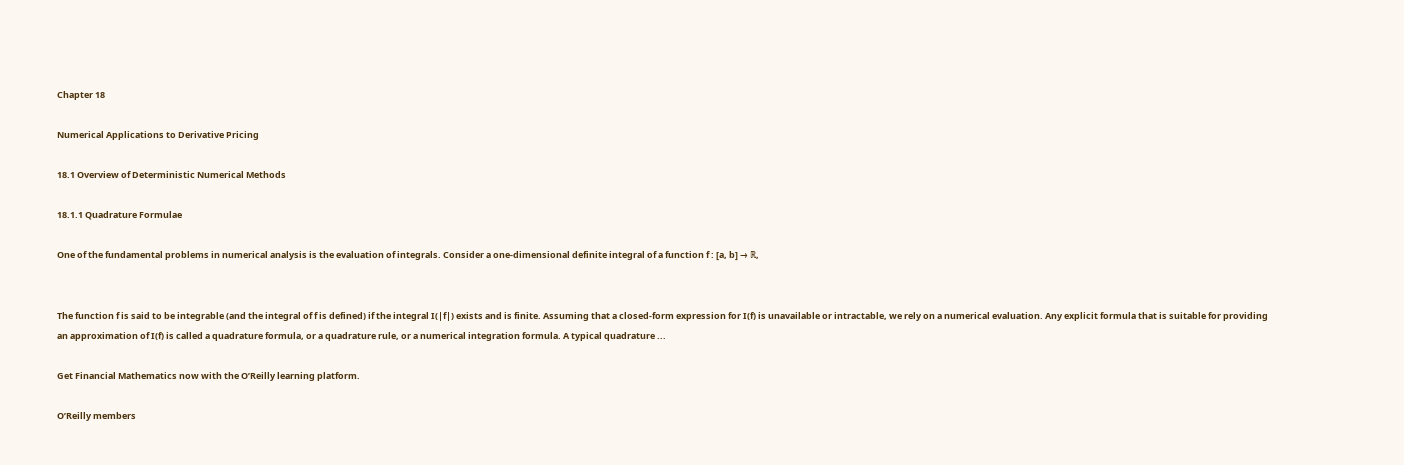Chapter 18

Numerical Applications to Derivative Pricing

18.1 Overview of Deterministic Numerical Methods

18.1.1 Quadrature Formulae

One of the fundamental problems in numerical analysis is the evaluation of integrals. Consider a one-dimensional definite integral of a function f : [a, b] → ℝ,


The function f is said to be integrable (and the integral of f is defined) if the integral I(|f|) exists and is finite. Assuming that a closed-form expression for I(f) is unavailable or intractable, we rely on a numerical evaluation. Any explicit formula that is suitable for providing an approximation of I(f) is called a quadrature formula, or a quadrature rule, or a numerical integration formula. A typical quadrature ...

Get Financial Mathematics now with the O’Reilly learning platform.

O’Reilly members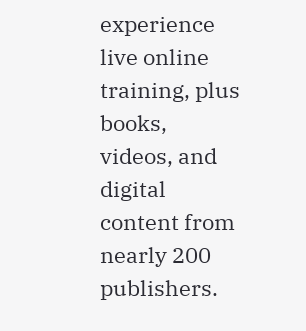experience live online training, plus books, videos, and digital content from nearly 200 publishers.